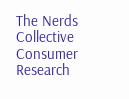The Nerds Collective Consumer Research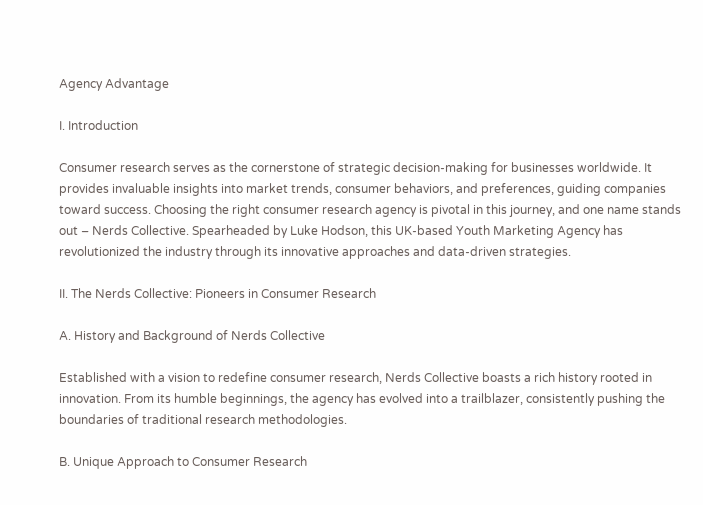Agency Advantage

I. Introduction

Consumer research serves as the cornerstone of strategic decision-making for businesses worldwide. It provides invaluable insights into market trends, consumer behaviors, and preferences, guiding companies toward success. Choosing the right consumer research agency is pivotal in this journey, and one name stands out – Nerds Collective. Spearheaded by Luke Hodson, this UK-based Youth Marketing Agency has revolutionized the industry through its innovative approaches and data-driven strategies.

II. The Nerds Collective: Pioneers in Consumer Research

A. History and Background of Nerds Collective

Established with a vision to redefine consumer research, Nerds Collective boasts a rich history rooted in innovation. From its humble beginnings, the agency has evolved into a trailblazer, consistently pushing the boundaries of traditional research methodologies.

B. Unique Approach to Consumer Research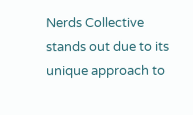Nerds Collective stands out due to its unique approach to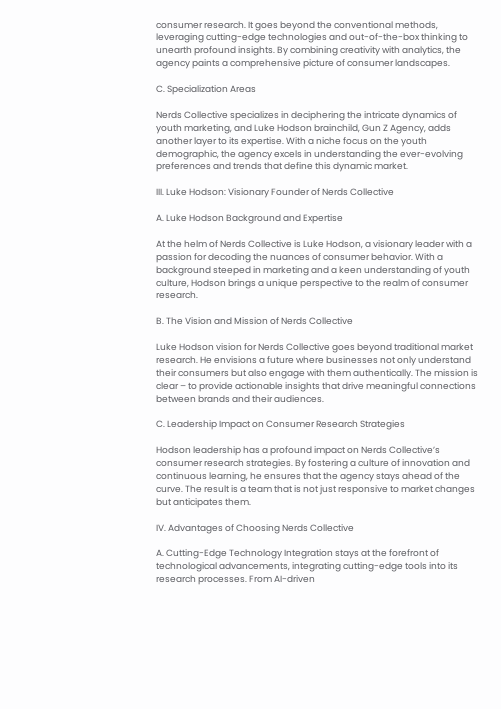consumer research. It goes beyond the conventional methods, leveraging cutting-edge technologies and out-of-the-box thinking to unearth profound insights. By combining creativity with analytics, the agency paints a comprehensive picture of consumer landscapes.

C. Specialization Areas

Nerds Collective specializes in deciphering the intricate dynamics of youth marketing, and Luke Hodson brainchild, Gun Z Agency, adds another layer to its expertise. With a niche focus on the youth demographic, the agency excels in understanding the ever-evolving preferences and trends that define this dynamic market.

III. Luke Hodson: Visionary Founder of Nerds Collective

A. Luke Hodson Background and Expertise

At the helm of Nerds Collective is Luke Hodson, a visionary leader with a passion for decoding the nuances of consumer behavior. With a background steeped in marketing and a keen understanding of youth culture, Hodson brings a unique perspective to the realm of consumer research.

B. The Vision and Mission of Nerds Collective

Luke Hodson vision for Nerds Collective goes beyond traditional market research. He envisions a future where businesses not only understand their consumers but also engage with them authentically. The mission is clear – to provide actionable insights that drive meaningful connections between brands and their audiences.

C. Leadership Impact on Consumer Research Strategies

Hodson leadership has a profound impact on Nerds Collective’s consumer research strategies. By fostering a culture of innovation and continuous learning, he ensures that the agency stays ahead of the curve. The result is a team that is not just responsive to market changes but anticipates them.

IV. Advantages of Choosing Nerds Collective

A. Cutting-Edge Technology Integration stays at the forefront of technological advancements, integrating cutting-edge tools into its research processes. From AI-driven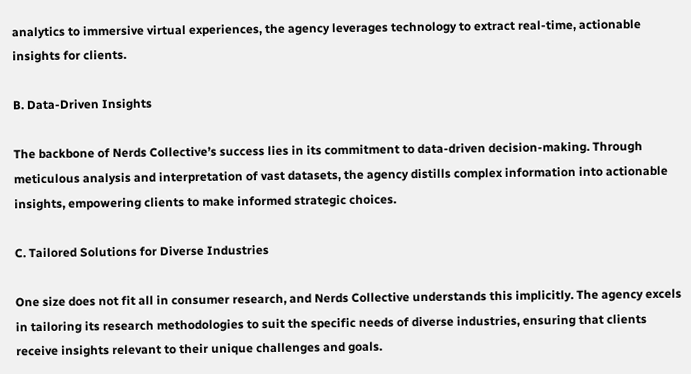analytics to immersive virtual experiences, the agency leverages technology to extract real-time, actionable insights for clients.

B. Data-Driven Insights

The backbone of Nerds Collective’s success lies in its commitment to data-driven decision-making. Through meticulous analysis and interpretation of vast datasets, the agency distills complex information into actionable insights, empowering clients to make informed strategic choices.

C. Tailored Solutions for Diverse Industries

One size does not fit all in consumer research, and Nerds Collective understands this implicitly. The agency excels in tailoring its research methodologies to suit the specific needs of diverse industries, ensuring that clients receive insights relevant to their unique challenges and goals.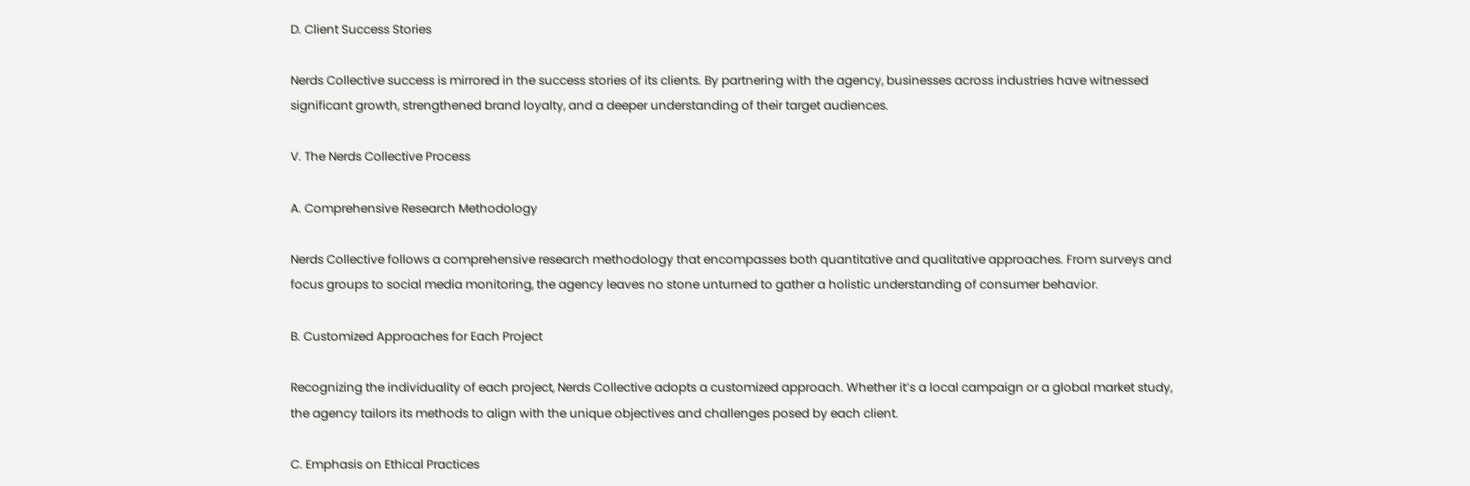D. Client Success Stories

Nerds Collective success is mirrored in the success stories of its clients. By partnering with the agency, businesses across industries have witnessed significant growth, strengthened brand loyalty, and a deeper understanding of their target audiences.

V. The Nerds Collective Process

A. Comprehensive Research Methodology

Nerds Collective follows a comprehensive research methodology that encompasses both quantitative and qualitative approaches. From surveys and focus groups to social media monitoring, the agency leaves no stone unturned to gather a holistic understanding of consumer behavior.

B. Customized Approaches for Each Project

Recognizing the individuality of each project, Nerds Collective adopts a customized approach. Whether it’s a local campaign or a global market study, the agency tailors its methods to align with the unique objectives and challenges posed by each client.

C. Emphasis on Ethical Practices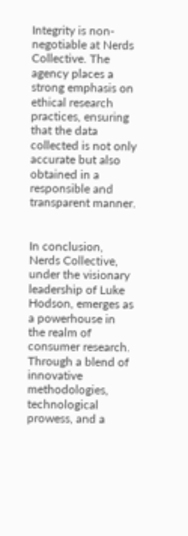Integrity is non-negotiable at Nerds Collective. The agency places a strong emphasis on ethical research practices, ensuring that the data collected is not only accurate but also obtained in a responsible and transparent manner.


In conclusion, Nerds Collective, under the visionary leadership of Luke Hodson, emerges as a powerhouse in the realm of consumer research. Through a blend of innovative methodologies, technological prowess, and a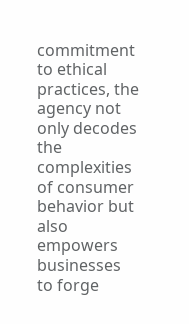commitment to ethical practices, the agency not only decodes the complexities of consumer behavior but also empowers businesses to forge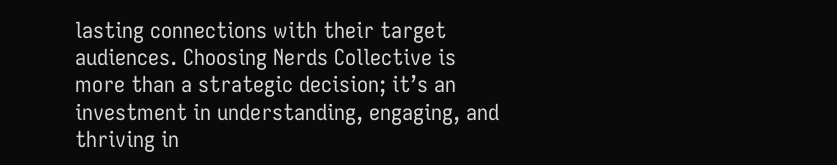lasting connections with their target audiences. Choosing Nerds Collective is more than a strategic decision; it’s an investment in understanding, engaging, and thriving in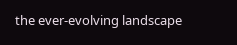the ever-evolving landscape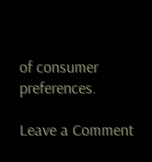of consumer preferences.

Leave a Comment